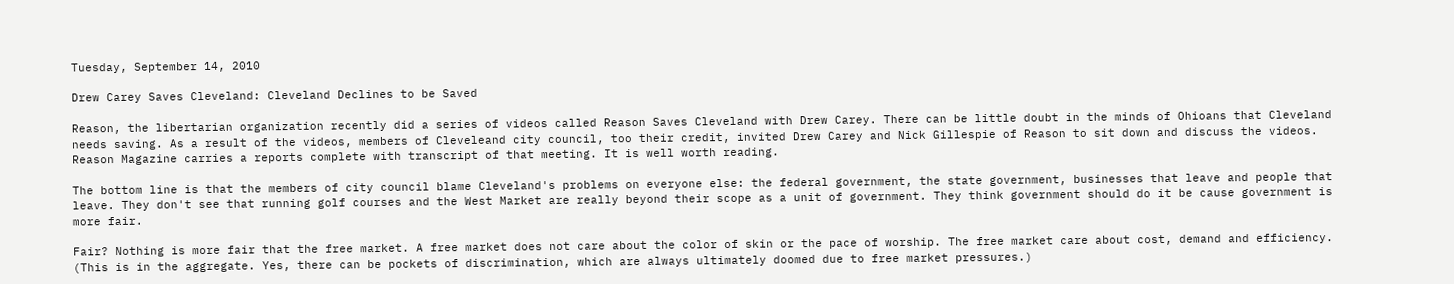Tuesday, September 14, 2010

Drew Carey Saves Cleveland: Cleveland Declines to be Saved

Reason, the libertarian organization recently did a series of videos called Reason Saves Cleveland with Drew Carey. There can be little doubt in the minds of Ohioans that Cleveland needs saving. As a result of the videos, members of Cleveleand city council, too their credit, invited Drew Carey and Nick Gillespie of Reason to sit down and discuss the videos. Reason Magazine carries a reports complete with transcript of that meeting. It is well worth reading.

The bottom line is that the members of city council blame Cleveland's problems on everyone else: the federal government, the state government, businesses that leave and people that leave. They don't see that running golf courses and the West Market are really beyond their scope as a unit of government. They think government should do it be cause government is more fair.

Fair? Nothing is more fair that the free market. A free market does not care about the color of skin or the pace of worship. The free market care about cost, demand and efficiency. (This is in the aggregate. Yes, there can be pockets of discrimination, which are always ultimately doomed due to free market pressures.)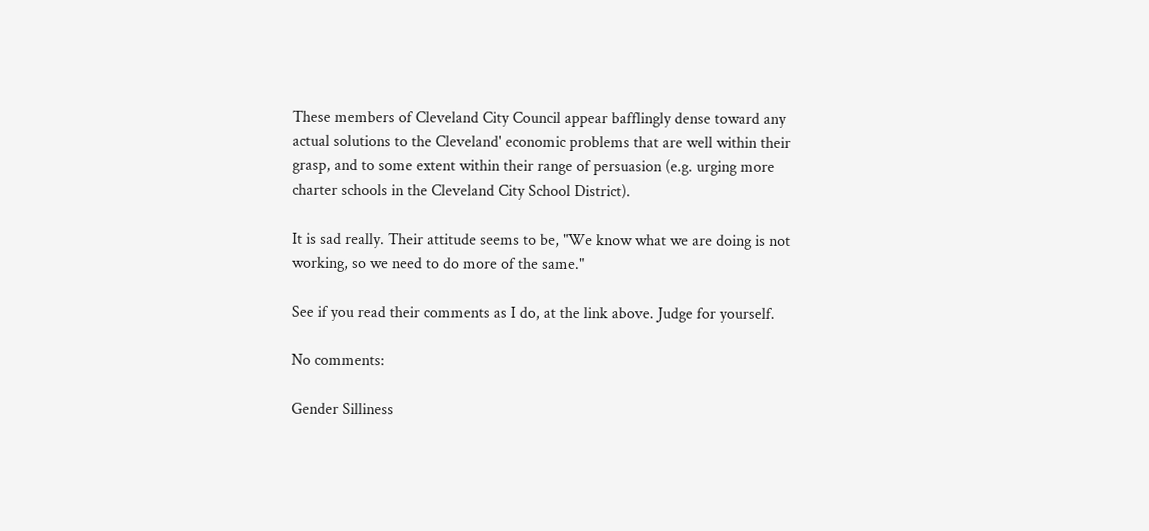These members of Cleveland City Council appear bafflingly dense toward any actual solutions to the Cleveland' economic problems that are well within their grasp, and to some extent within their range of persuasion (e.g. urging more charter schools in the Cleveland City School District).

It is sad really. Their attitude seems to be, "We know what we are doing is not working, so we need to do more of the same."

See if you read their comments as I do, at the link above. Judge for yourself.

No comments:

Gender Silliness